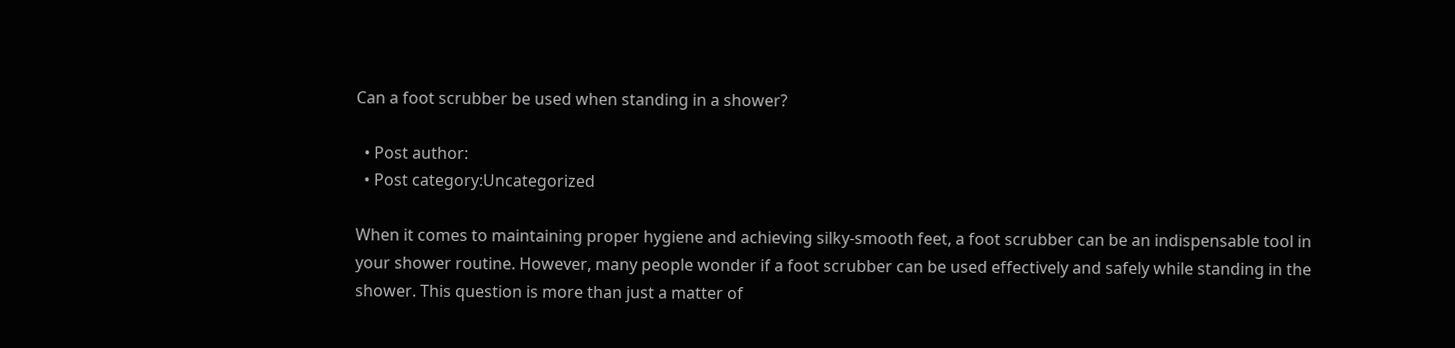Can a foot scrubber be used when standing in a shower?

  • Post author:
  • Post category:Uncategorized

When it comes to maintaining proper hygiene and achieving silky-smooth feet, a foot scrubber can be an indispensable tool in your shower routine. However, many people wonder if a foot scrubber can be used effectively and safely while standing in the shower. This question is more than just a matter of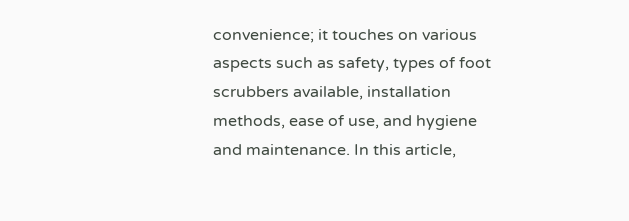convenience; it touches on various aspects such as safety, types of foot scrubbers available, installation methods, ease of use, and hygiene and maintenance. In this article,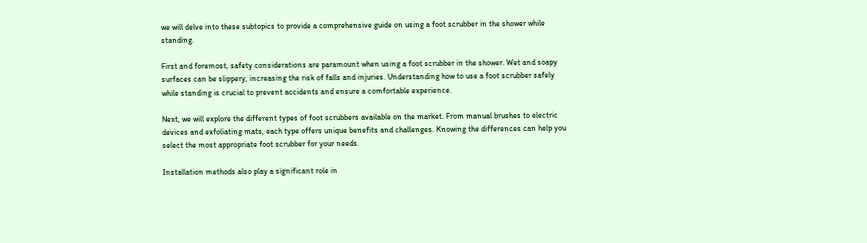we will delve into these subtopics to provide a comprehensive guide on using a foot scrubber in the shower while standing.

First and foremost, safety considerations are paramount when using a foot scrubber in the shower. Wet and soapy surfaces can be slippery, increasing the risk of falls and injuries. Understanding how to use a foot scrubber safely while standing is crucial to prevent accidents and ensure a comfortable experience.

Next, we will explore the different types of foot scrubbers available on the market. From manual brushes to electric devices and exfoliating mats, each type offers unique benefits and challenges. Knowing the differences can help you select the most appropriate foot scrubber for your needs.

Installation methods also play a significant role in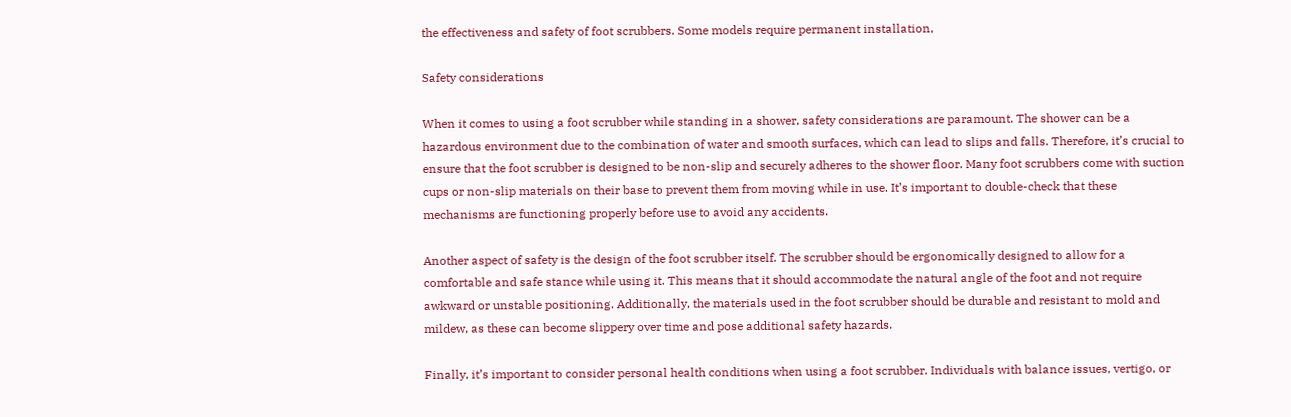the effectiveness and safety of foot scrubbers. Some models require permanent installation,

Safety considerations

When it comes to using a foot scrubber while standing in a shower, safety considerations are paramount. The shower can be a hazardous environment due to the combination of water and smooth surfaces, which can lead to slips and falls. Therefore, it’s crucial to ensure that the foot scrubber is designed to be non-slip and securely adheres to the shower floor. Many foot scrubbers come with suction cups or non-slip materials on their base to prevent them from moving while in use. It’s important to double-check that these mechanisms are functioning properly before use to avoid any accidents.

Another aspect of safety is the design of the foot scrubber itself. The scrubber should be ergonomically designed to allow for a comfortable and safe stance while using it. This means that it should accommodate the natural angle of the foot and not require awkward or unstable positioning. Additionally, the materials used in the foot scrubber should be durable and resistant to mold and mildew, as these can become slippery over time and pose additional safety hazards.

Finally, it’s important to consider personal health conditions when using a foot scrubber. Individuals with balance issues, vertigo, or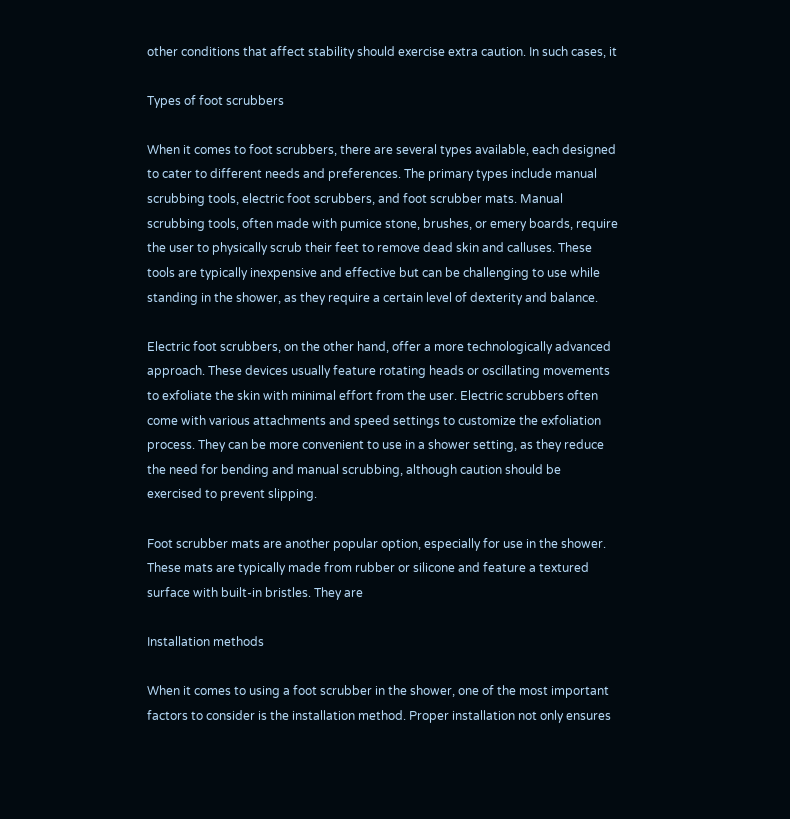other conditions that affect stability should exercise extra caution. In such cases, it

Types of foot scrubbers

When it comes to foot scrubbers, there are several types available, each designed to cater to different needs and preferences. The primary types include manual scrubbing tools, electric foot scrubbers, and foot scrubber mats. Manual scrubbing tools, often made with pumice stone, brushes, or emery boards, require the user to physically scrub their feet to remove dead skin and calluses. These tools are typically inexpensive and effective but can be challenging to use while standing in the shower, as they require a certain level of dexterity and balance.

Electric foot scrubbers, on the other hand, offer a more technologically advanced approach. These devices usually feature rotating heads or oscillating movements to exfoliate the skin with minimal effort from the user. Electric scrubbers often come with various attachments and speed settings to customize the exfoliation process. They can be more convenient to use in a shower setting, as they reduce the need for bending and manual scrubbing, although caution should be exercised to prevent slipping.

Foot scrubber mats are another popular option, especially for use in the shower. These mats are typically made from rubber or silicone and feature a textured surface with built-in bristles. They are

Installation methods

When it comes to using a foot scrubber in the shower, one of the most important factors to consider is the installation method. Proper installation not only ensures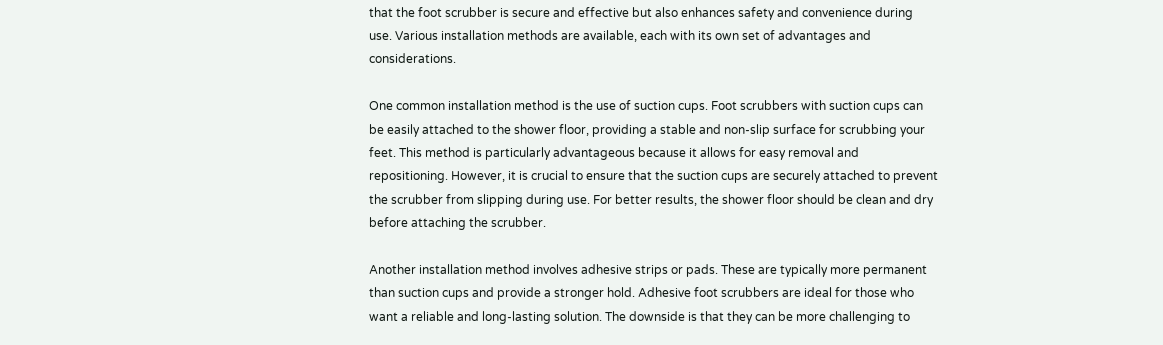that the foot scrubber is secure and effective but also enhances safety and convenience during use. Various installation methods are available, each with its own set of advantages and considerations.

One common installation method is the use of suction cups. Foot scrubbers with suction cups can be easily attached to the shower floor, providing a stable and non-slip surface for scrubbing your feet. This method is particularly advantageous because it allows for easy removal and repositioning. However, it is crucial to ensure that the suction cups are securely attached to prevent the scrubber from slipping during use. For better results, the shower floor should be clean and dry before attaching the scrubber.

Another installation method involves adhesive strips or pads. These are typically more permanent than suction cups and provide a stronger hold. Adhesive foot scrubbers are ideal for those who want a reliable and long-lasting solution. The downside is that they can be more challenging to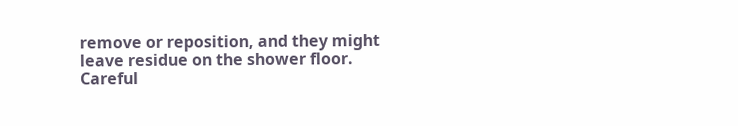remove or reposition, and they might leave residue on the shower floor. Careful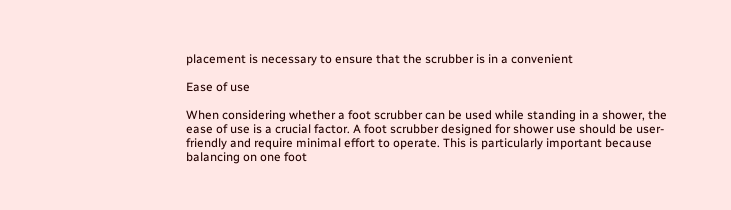placement is necessary to ensure that the scrubber is in a convenient

Ease of use

When considering whether a foot scrubber can be used while standing in a shower, the ease of use is a crucial factor. A foot scrubber designed for shower use should be user-friendly and require minimal effort to operate. This is particularly important because balancing on one foot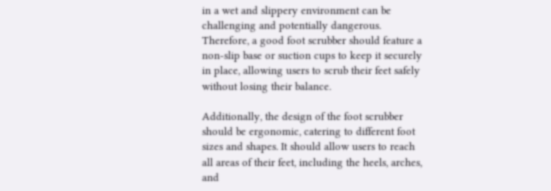in a wet and slippery environment can be challenging and potentially dangerous. Therefore, a good foot scrubber should feature a non-slip base or suction cups to keep it securely in place, allowing users to scrub their feet safely without losing their balance.

Additionally, the design of the foot scrubber should be ergonomic, catering to different foot sizes and shapes. It should allow users to reach all areas of their feet, including the heels, arches, and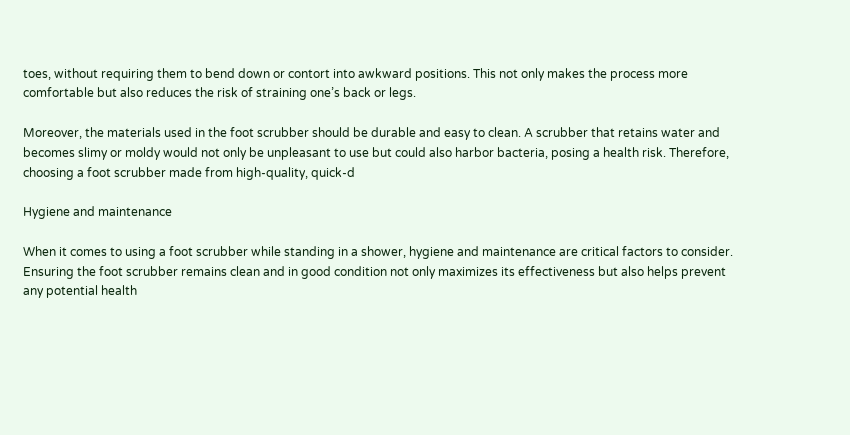toes, without requiring them to bend down or contort into awkward positions. This not only makes the process more comfortable but also reduces the risk of straining one’s back or legs.

Moreover, the materials used in the foot scrubber should be durable and easy to clean. A scrubber that retains water and becomes slimy or moldy would not only be unpleasant to use but could also harbor bacteria, posing a health risk. Therefore, choosing a foot scrubber made from high-quality, quick-d

Hygiene and maintenance

When it comes to using a foot scrubber while standing in a shower, hygiene and maintenance are critical factors to consider. Ensuring the foot scrubber remains clean and in good condition not only maximizes its effectiveness but also helps prevent any potential health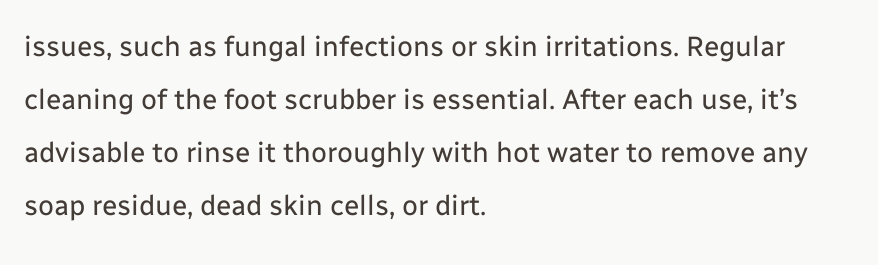issues, such as fungal infections or skin irritations. Regular cleaning of the foot scrubber is essential. After each use, it’s advisable to rinse it thoroughly with hot water to remove any soap residue, dead skin cells, or dirt.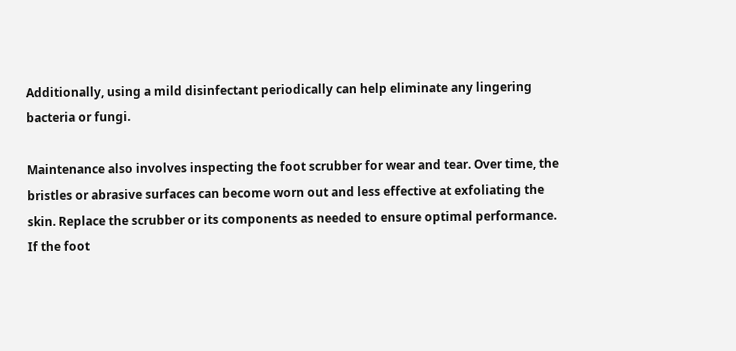Additionally, using a mild disinfectant periodically can help eliminate any lingering bacteria or fungi.

Maintenance also involves inspecting the foot scrubber for wear and tear. Over time, the bristles or abrasive surfaces can become worn out and less effective at exfoliating the skin. Replace the scrubber or its components as needed to ensure optimal performance. If the foot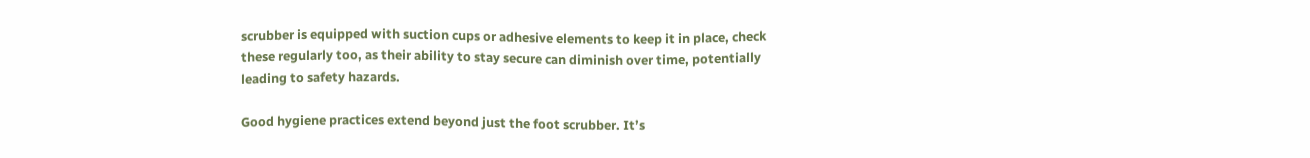scrubber is equipped with suction cups or adhesive elements to keep it in place, check these regularly too, as their ability to stay secure can diminish over time, potentially leading to safety hazards.

Good hygiene practices extend beyond just the foot scrubber. It’s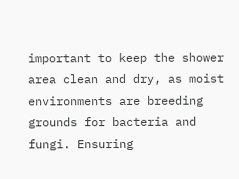important to keep the shower area clean and dry, as moist environments are breeding grounds for bacteria and fungi. Ensuring